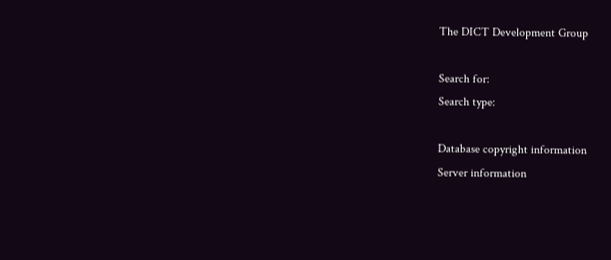The DICT Development Group

Search for:
Search type:

Database copyright information
Server information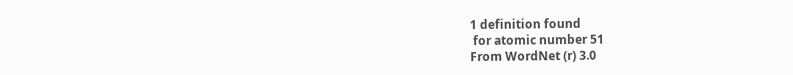1 definition found
 for atomic number 51
From WordNet (r) 3.0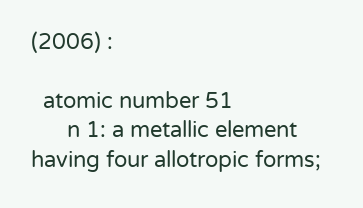(2006) :

  atomic number 51
      n 1: a metallic element having four allotropic forms;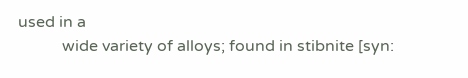used in a
           wide variety of alloys; found in stibnite [syn: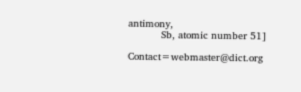antimony,
           Sb, atomic number 51]

Contact=webmaster@dict.org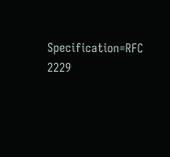Specification=RFC 2229